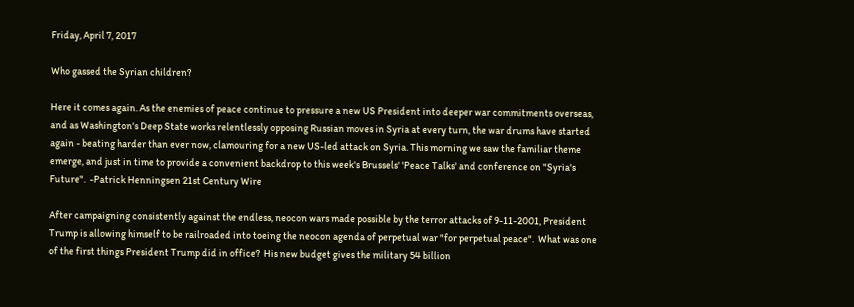Friday, April 7, 2017

Who gassed the Syrian children?

Here it comes again. As the enemies of peace continue to pressure a new US President into deeper war commitments overseas, and as Washington's Deep State works relentlessly opposing Russian moves in Syria at every turn, the war drums have started again - beating harder than ever now, clamouring for a new US-led attack on Syria. This morning we saw the familiar theme emerge, and just in time to provide a convenient backdrop to this week's Brussels' 'Peace Talks' and conference on "Syria's Future".  -Patrick Henningsen 21st Century Wire

After campaigning consistently against the endless, neocon wars made possible by the terror attacks of 9-11-2001, President Trump is allowing himself to be railroaded into toeing the neocon agenda of perpetual war "for perpetual peace".  What was one of the first things President Trump did in office?  His new budget gives the military 54 billion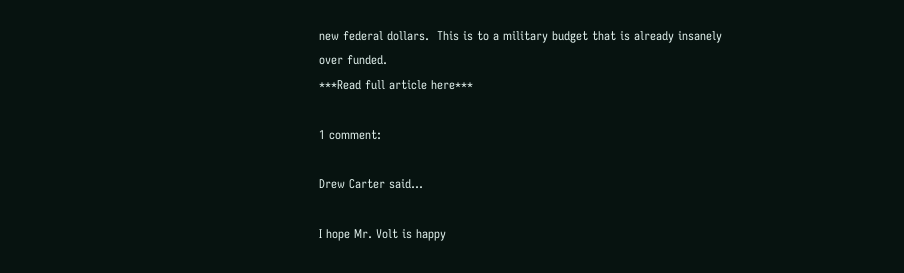new federal dollars.  This is to a military budget that is already insanely over funded.
***Read full article here***

1 comment:

Drew Carter said...

I hope Mr. Volt is happy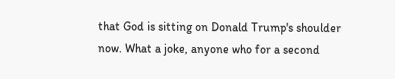that God is sitting on Donald Trump's shoulder now. What a joke, anyone who for a second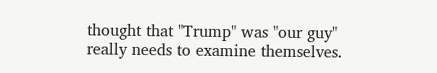thought that "Trump" was "our guy" really needs to examine themselves.